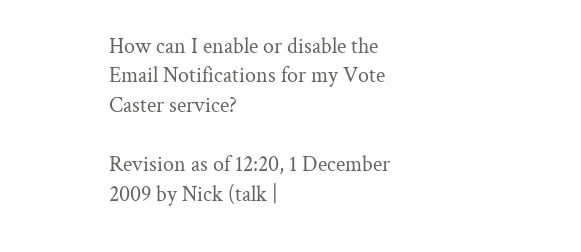How can I enable or disable the Email Notifications for my Vote Caster service?

Revision as of 12:20, 1 December 2009 by Nick (talk |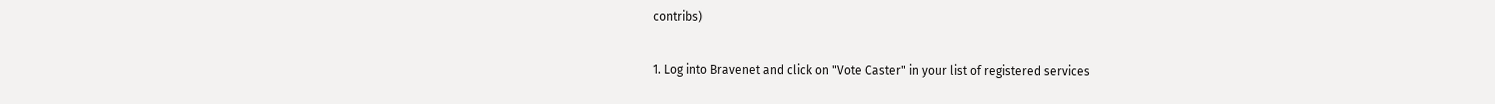contribs)

1. Log into Bravenet and click on "Vote Caster" in your list of registered services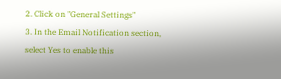2. Click on "General Settings"
3. In the Email Notification section, select Yes to enable this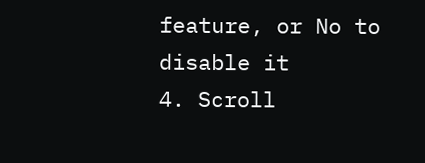feature, or No to disable it
4. Scroll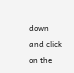down and click on the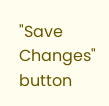"Save Changes" button